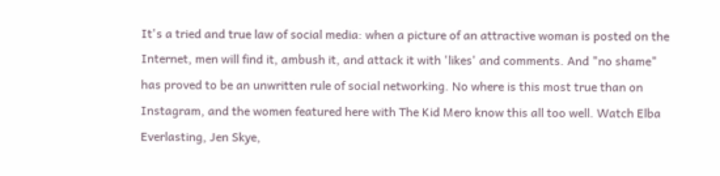It's a tried and true law of social media: when a picture of an attractive woman is posted on the Internet, men will find it, ambush it, and attack it with 'likes' and comments. And "no shame" has proved to be an unwritten rule of social networking. No where is this most true than on Instagram, and the women featured here with The Kid Mero know this all too well. Watch Elba Everlasting, Jen Skye,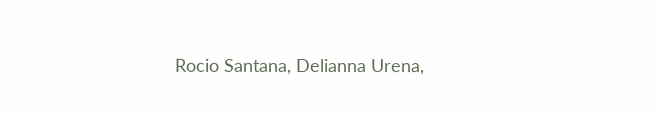Rocio Santana, Delianna Urena,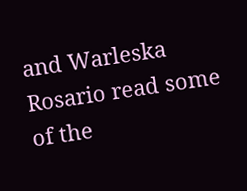and Warleska Rosario read some of the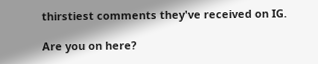thirstiest comments they've received on IG.

Are you on here?